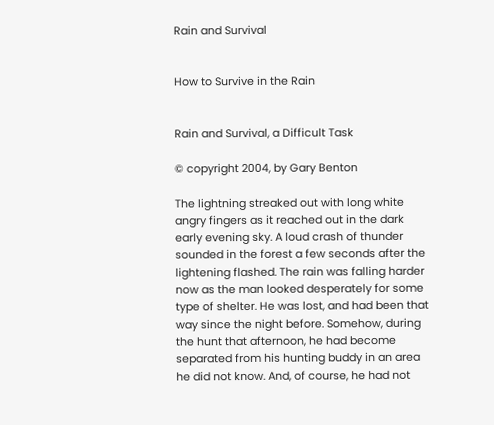Rain and Survival


How to Survive in the Rain


Rain and Survival, a Difficult Task

© copyright 2004, by Gary Benton

The lightning streaked out with long white angry fingers as it reached out in the dark early evening sky. A loud crash of thunder sounded in the forest a few seconds after the lightening flashed. The rain was falling harder now as the man looked desperately for some type of shelter. He was lost, and had been that way since the night before. Somehow, during the hunt that afternoon, he had become separated from his hunting buddy in an area he did not know. And, of course, he had not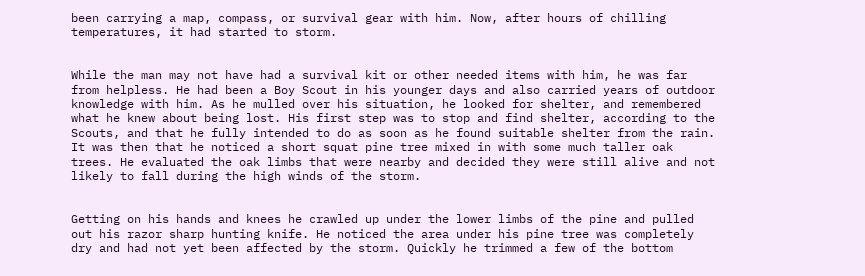been carrying a map, compass, or survival gear with him. Now, after hours of chilling temperatures, it had started to storm.


While the man may not have had a survival kit or other needed items with him, he was far from helpless. He had been a Boy Scout in his younger days and also carried years of outdoor knowledge with him. As he mulled over his situation, he looked for shelter, and remembered what he knew about being lost. His first step was to stop and find shelter, according to the Scouts, and that he fully intended to do as soon as he found suitable shelter from the rain. It was then that he noticed a short squat pine tree mixed in with some much taller oak trees. He evaluated the oak limbs that were nearby and decided they were still alive and not likely to fall during the high winds of the storm.


Getting on his hands and knees he crawled up under the lower limbs of the pine and pulled out his razor sharp hunting knife. He noticed the area under his pine tree was completely dry and had not yet been affected by the storm. Quickly he trimmed a few of the bottom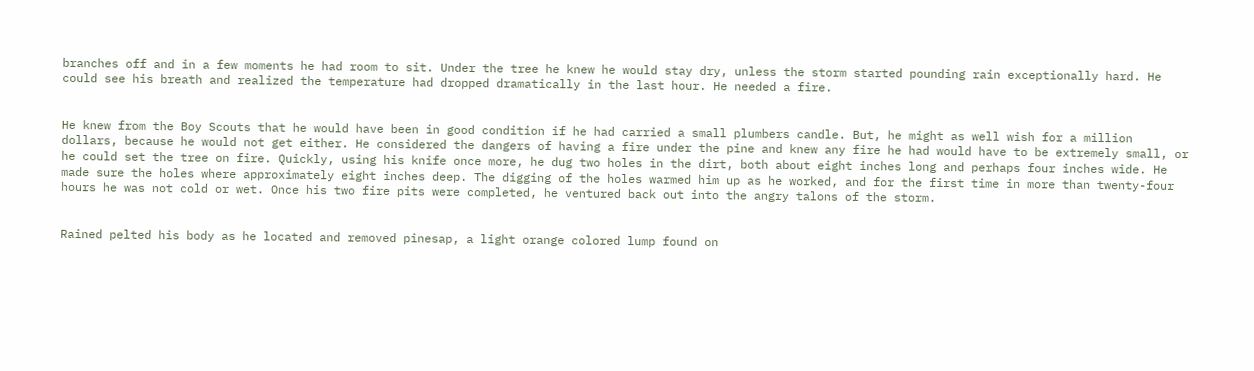branches off and in a few moments he had room to sit. Under the tree he knew he would stay dry, unless the storm started pounding rain exceptionally hard. He could see his breath and realized the temperature had dropped dramatically in the last hour. He needed a fire.


He knew from the Boy Scouts that he would have been in good condition if he had carried a small plumbers candle. But, he might as well wish for a million dollars, because he would not get either. He considered the dangers of having a fire under the pine and knew any fire he had would have to be extremely small, or he could set the tree on fire. Quickly, using his knife once more, he dug two holes in the dirt, both about eight inches long and perhaps four inches wide. He made sure the holes where approximately eight inches deep. The digging of the holes warmed him up as he worked, and for the first time in more than twenty-four hours he was not cold or wet. Once his two fire pits were completed, he ventured back out into the angry talons of the storm.


Rained pelted his body as he located and removed pinesap, a light orange colored lump found on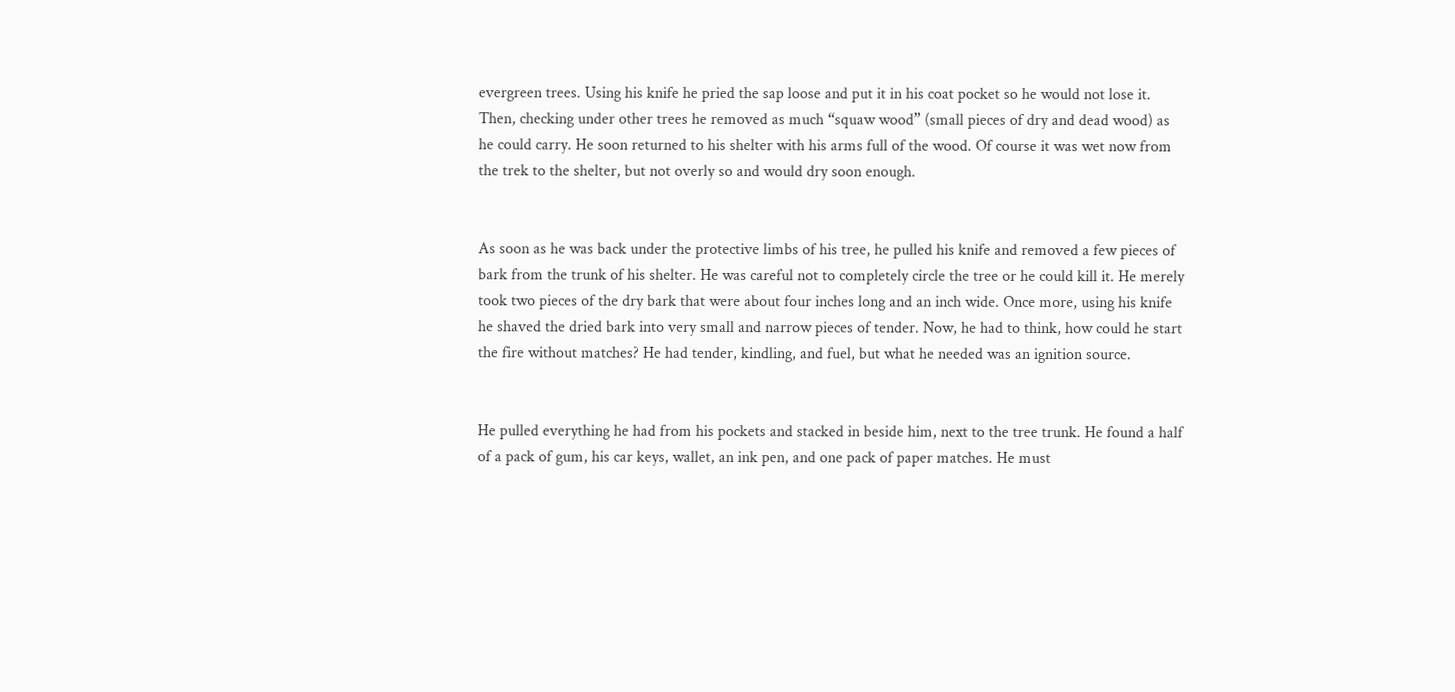evergreen trees. Using his knife he pried the sap loose and put it in his coat pocket so he would not lose it. Then, checking under other trees he removed as much “squaw wood” (small pieces of dry and dead wood) as he could carry. He soon returned to his shelter with his arms full of the wood. Of course it was wet now from the trek to the shelter, but not overly so and would dry soon enough.


As soon as he was back under the protective limbs of his tree, he pulled his knife and removed a few pieces of bark from the trunk of his shelter. He was careful not to completely circle the tree or he could kill it. He merely took two pieces of the dry bark that were about four inches long and an inch wide. Once more, using his knife he shaved the dried bark into very small and narrow pieces of tender. Now, he had to think, how could he start the fire without matches? He had tender, kindling, and fuel, but what he needed was an ignition source.


He pulled everything he had from his pockets and stacked in beside him, next to the tree trunk. He found a half of a pack of gum, his car keys, wallet, an ink pen, and one pack of paper matches. He must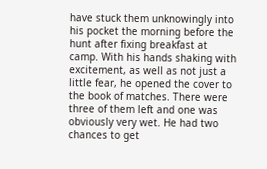have stuck them unknowingly into his pocket the morning before the hunt after fixing breakfast at camp. With his hands shaking with excitement, as well as not just a little fear, he opened the cover to the book of matches. There were three of them left and one was obviously very wet. He had two chances to get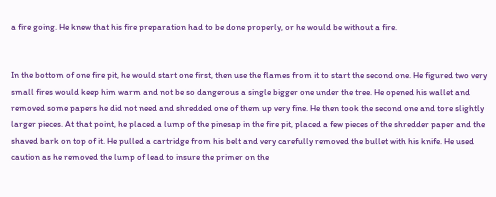a fire going. He knew that his fire preparation had to be done properly, or he would be without a fire.


In the bottom of one fire pit, he would start one first, then use the flames from it to start the second one. He figured two very small fires would keep him warm and not be so dangerous a single bigger one under the tree. He opened his wallet and removed some papers he did not need and shredded one of them up very fine. He then took the second one and tore slightly larger pieces. At that point, he placed a lump of the pinesap in the fire pit, placed a few pieces of the shredder paper and the shaved bark on top of it. He pulled a cartridge from his belt and very carefully removed the bullet with his knife. He used caution as he removed the lump of lead to insure the primer on the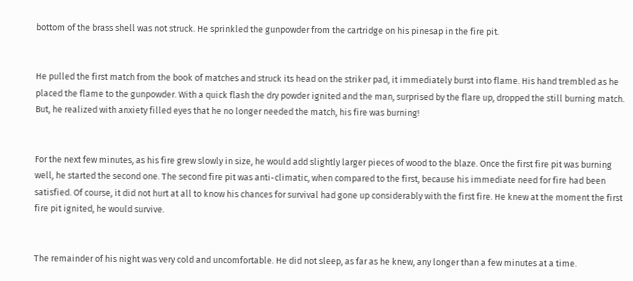bottom of the brass shell was not struck. He sprinkled the gunpowder from the cartridge on his pinesap in the fire pit.


He pulled the first match from the book of matches and struck its head on the striker pad, it immediately burst into flame. His hand trembled as he placed the flame to the gunpowder. With a quick flash the dry powder ignited and the man, surprised by the flare up, dropped the still burning match. But, he realized with anxiety filled eyes that he no longer needed the match, his fire was burning!


For the next few minutes, as his fire grew slowly in size, he would add slightly larger pieces of wood to the blaze. Once the first fire pit was burning well, he started the second one. The second fire pit was anti-climatic, when compared to the first, because his immediate need for fire had been satisfied. Of course, it did not hurt at all to know his chances for survival had gone up considerably with the first fire. He knew at the moment the first fire pit ignited, he would survive.


The remainder of his night was very cold and uncomfortable. He did not sleep, as far as he knew, any longer than a few minutes at a time.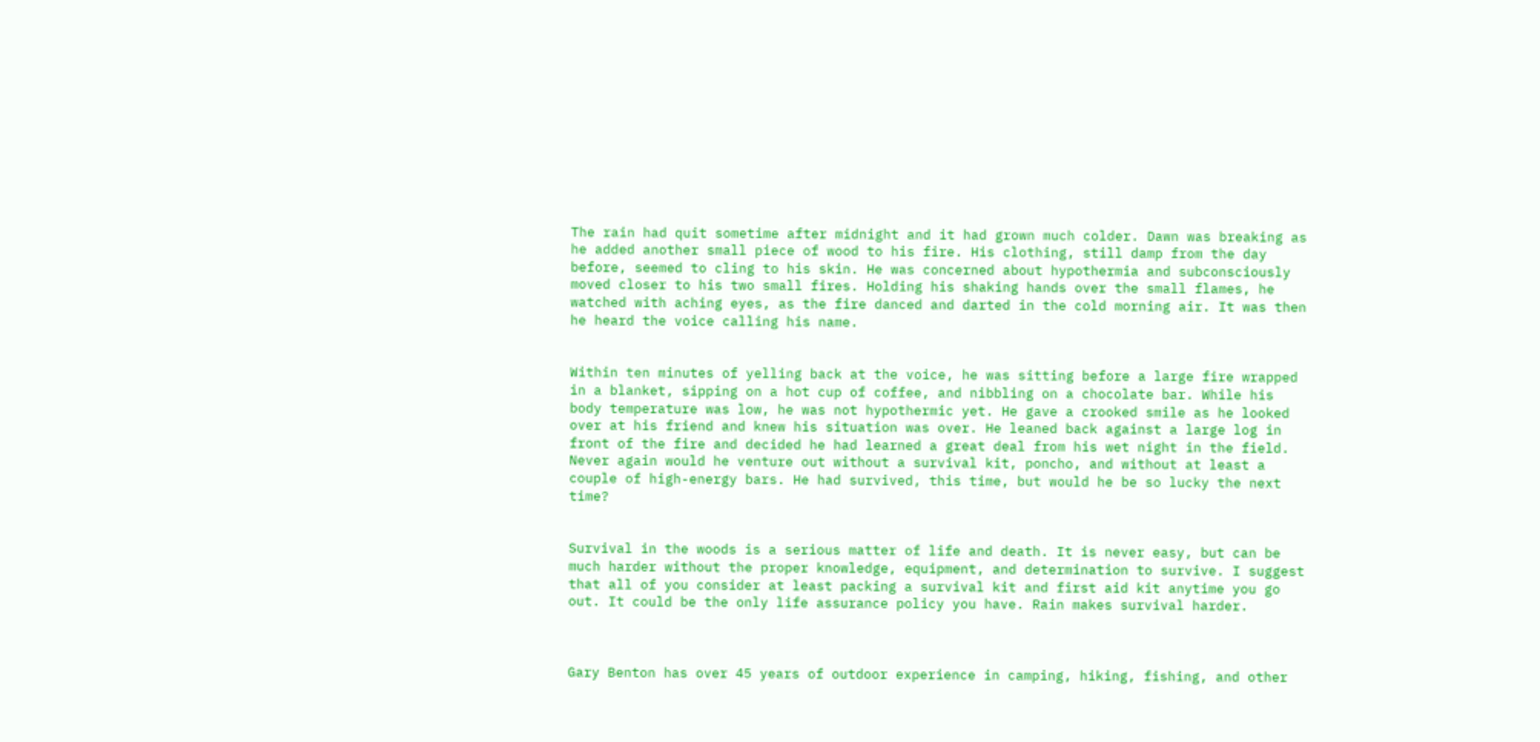The rain had quit sometime after midnight and it had grown much colder. Dawn was breaking as he added another small piece of wood to his fire. His clothing, still damp from the day before, seemed to cling to his skin. He was concerned about hypothermia and subconsciously moved closer to his two small fires. Holding his shaking hands over the small flames, he watched with aching eyes, as the fire danced and darted in the cold morning air. It was then he heard the voice calling his name.


Within ten minutes of yelling back at the voice, he was sitting before a large fire wrapped in a blanket, sipping on a hot cup of coffee, and nibbling on a chocolate bar. While his body temperature was low, he was not hypothermic yet. He gave a crooked smile as he looked over at his friend and knew his situation was over. He leaned back against a large log in front of the fire and decided he had learned a great deal from his wet night in the field. Never again would he venture out without a survival kit, poncho, and without at least a couple of high-energy bars. He had survived, this time, but would he be so lucky the next time?


Survival in the woods is a serious matter of life and death. It is never easy, but can be much harder without the proper knowledge, equipment, and determination to survive. I suggest that all of you consider at least packing a survival kit and first aid kit anytime you go out. It could be the only life assurance policy you have. Rain makes survival harder.



Gary Benton has over 45 years of outdoor experience in camping, hiking, fishing, and other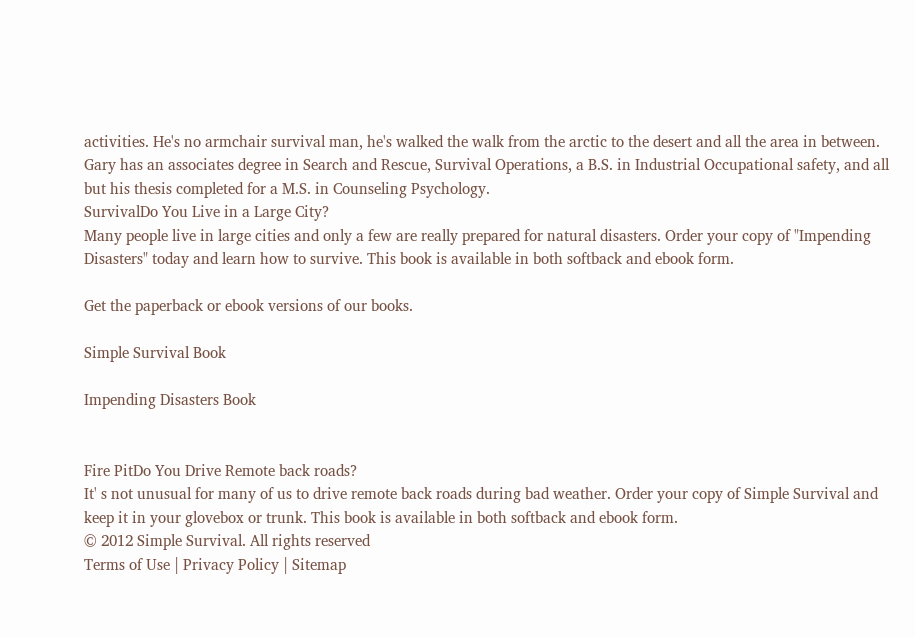activities. He's no armchair survival man, he's walked the walk from the arctic to the desert and all the area in between. Gary has an associates degree in Search and Rescue, Survival Operations, a B.S. in Industrial Occupational safety, and all but his thesis completed for a M.S. in Counseling Psychology.
SurvivalDo You Live in a Large City?
Many people live in large cities and only a few are really prepared for natural disasters. Order your copy of "Impending Disasters" today and learn how to survive. This book is available in both softback and ebook form.

Get the paperback or ebook versions of our books.

Simple Survival Book

Impending Disasters Book


Fire PitDo You Drive Remote back roads?
It' s not unusual for many of us to drive remote back roads during bad weather. Order your copy of Simple Survival and keep it in your glovebox or trunk. This book is available in both softback and ebook form.
© 2012 Simple Survival. All rights reserved
Terms of Use | Privacy Policy | Sitemap